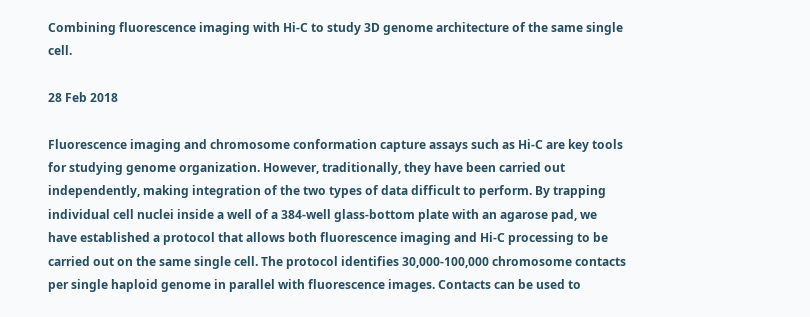Combining fluorescence imaging with Hi-C to study 3D genome architecture of the same single cell.

28 Feb 2018

Fluorescence imaging and chromosome conformation capture assays such as Hi-C are key tools for studying genome organization. However, traditionally, they have been carried out independently, making integration of the two types of data difficult to perform. By trapping individual cell nuclei inside a well of a 384-well glass-bottom plate with an agarose pad, we have established a protocol that allows both fluorescence imaging and Hi-C processing to be carried out on the same single cell. The protocol identifies 30,000-100,000 chromosome contacts per single haploid genome in parallel with fluorescence images. Contacts can be used to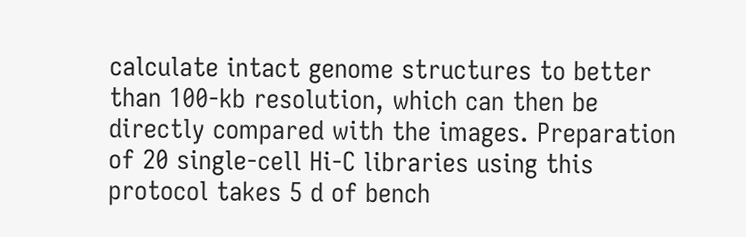calculate intact genome structures to better than 100-kb resolution, which can then be directly compared with the images. Preparation of 20 single-cell Hi-C libraries using this protocol takes 5 d of bench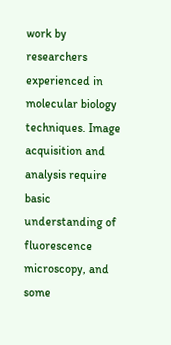work by researchers experienced in molecular biology techniques. Image acquisition and analysis require basic understanding of fluorescence microscopy, and some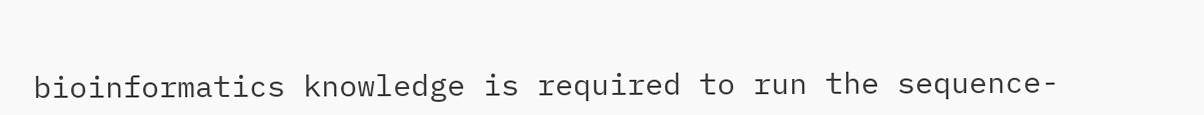bioinformatics knowledge is required to run the sequence-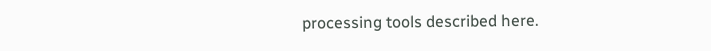processing tools described here.